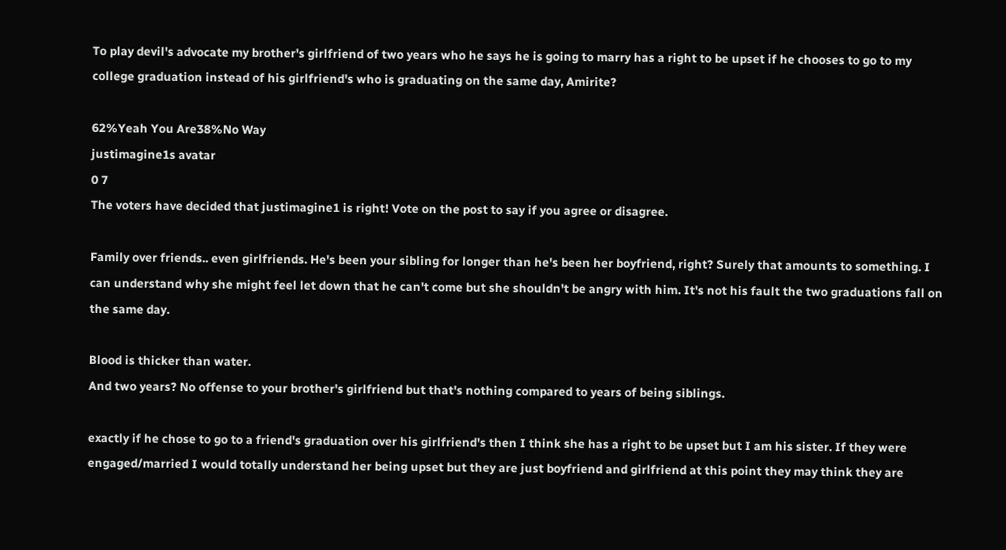To play devil's advocate my brother's girlfriend of two years who he says he is going to marry has a right to be upset if he chooses to go to my college graduation instead of his girlfriend's who is graduating on the same day, Amirite?

62%Yeah You Are38%No Way
justimagine1s avatar
0 7
The voters have decided that justimagine1 is right! Vote on the post to say if you agree or disagree.

Family over friends.. even girlfriends. He's been your sibling for longer than he's been her boyfriend, right? Surely that amounts to something. I can understand why she might feel let down that he can't come but she shouldn't be angry with him. It's not his fault the two graduations fall on the same day.

Blood is thicker than water.
And two years? No offense to your brother's girlfriend but that's nothing compared to years of being siblings.

exactly if he chose to go to a friend's graduation over his girlfriend's then I think she has a right to be upset but I am his sister. If they were engaged/married I would totally understand her being upset but they are just boyfriend and girlfriend at this point they may think they are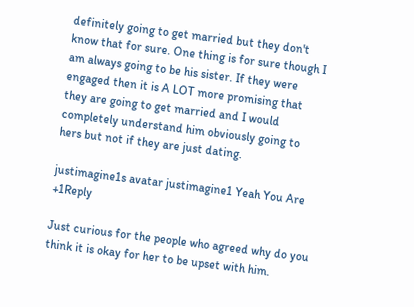definitely going to get married but they don't know that for sure. One thing is for sure though I am always going to be his sister. If they were engaged then it is A LOT more promising that they are going to get married and I would completely understand him obviously going to hers but not if they are just dating.

justimagine1s avatar justimagine1 Yeah You Are +1Reply

Just curious for the people who agreed why do you think it is okay for her to be upset with him.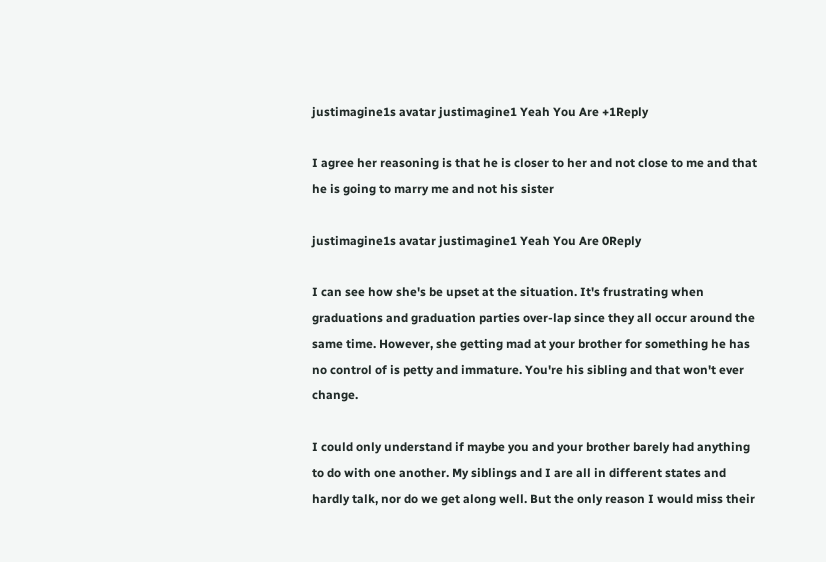justimagine1s avatar justimagine1 Yeah You Are +1Reply

I agree her reasoning is that he is closer to her and not close to me and that he is going to marry me and not his sister

justimagine1s avatar justimagine1 Yeah You Are 0Reply

I can see how she's be upset at the situation. It's frustrating when graduations and graduation parties over-lap since they all occur around the same time. However, she getting mad at your brother for something he has no control of is petty and immature. You're his sibling and that won't ever change.

I could only understand if maybe you and your brother barely had anything to do with one another. My siblings and I are all in different states and hardly talk, nor do we get along well. But the only reason I would miss their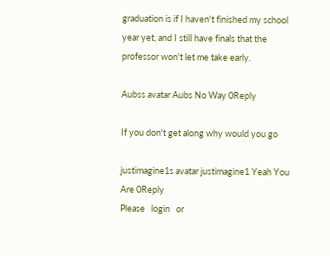graduation is if I haven't finished my school year yet, and I still have finals that the professor won't let me take early.

Aubss avatar Aubs No Way 0Reply

If you don't get along why would you go

justimagine1s avatar justimagine1 Yeah You Are 0Reply
Please   login   or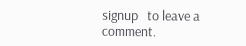signup   to leave a comment.